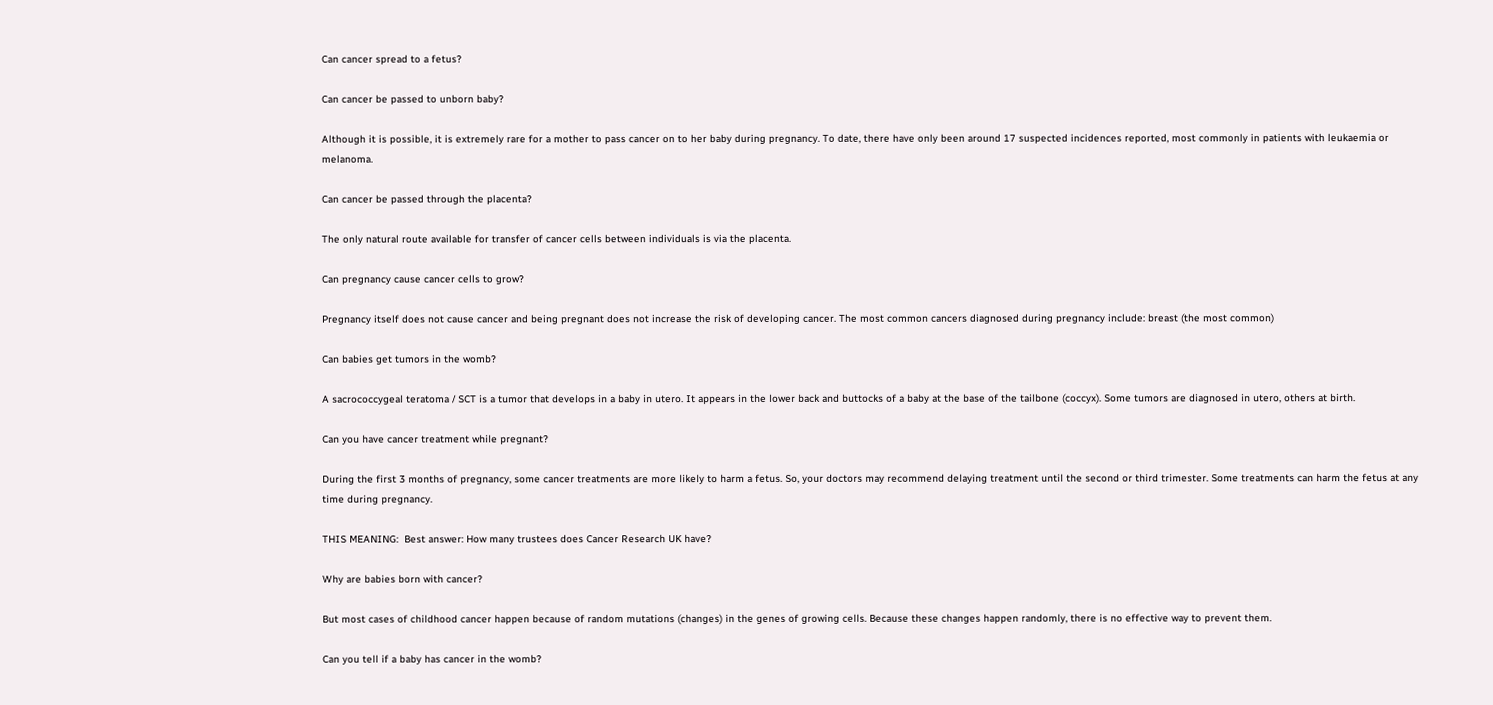Can cancer spread to a fetus?

Can cancer be passed to unborn baby?

Although it is possible, it is extremely rare for a mother to pass cancer on to her baby during pregnancy. To date, there have only been around 17 suspected incidences reported, most commonly in patients with leukaemia or melanoma.

Can cancer be passed through the placenta?

The only natural route available for transfer of cancer cells between individuals is via the placenta.

Can pregnancy cause cancer cells to grow?

Pregnancy itself does not cause cancer and being pregnant does not increase the risk of developing cancer. The most common cancers diagnosed during pregnancy include: breast (the most common)

Can babies get tumors in the womb?

A sacrococcygeal teratoma / SCT is a tumor that develops in a baby in utero. It appears in the lower back and buttocks of a baby at the base of the tailbone (coccyx). Some tumors are diagnosed in utero, others at birth.

Can you have cancer treatment while pregnant?

During the first 3 months of pregnancy, some cancer treatments are more likely to harm a fetus. So, your doctors may recommend delaying treatment until the second or third trimester. Some treatments can harm the fetus at any time during pregnancy.

THIS MEANING:  Best answer: How many trustees does Cancer Research UK have?

Why are babies born with cancer?

But most cases of childhood cancer happen because of random mutations (changes) in the genes of growing cells. Because these changes happen randomly, there is no effective way to prevent them.

Can you tell if a baby has cancer in the womb?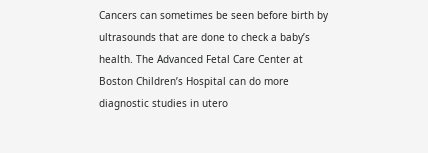Cancers can sometimes be seen before birth by ultrasounds that are done to check a baby’s health. The Advanced Fetal Care Center at Boston Children’s Hospital can do more diagnostic studies in utero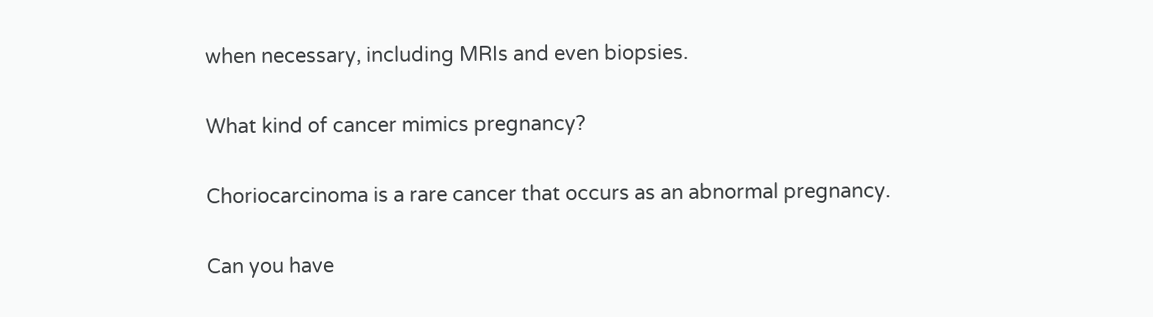when necessary, including MRIs and even biopsies.

What kind of cancer mimics pregnancy?

Choriocarcinoma is a rare cancer that occurs as an abnormal pregnancy.

Can you have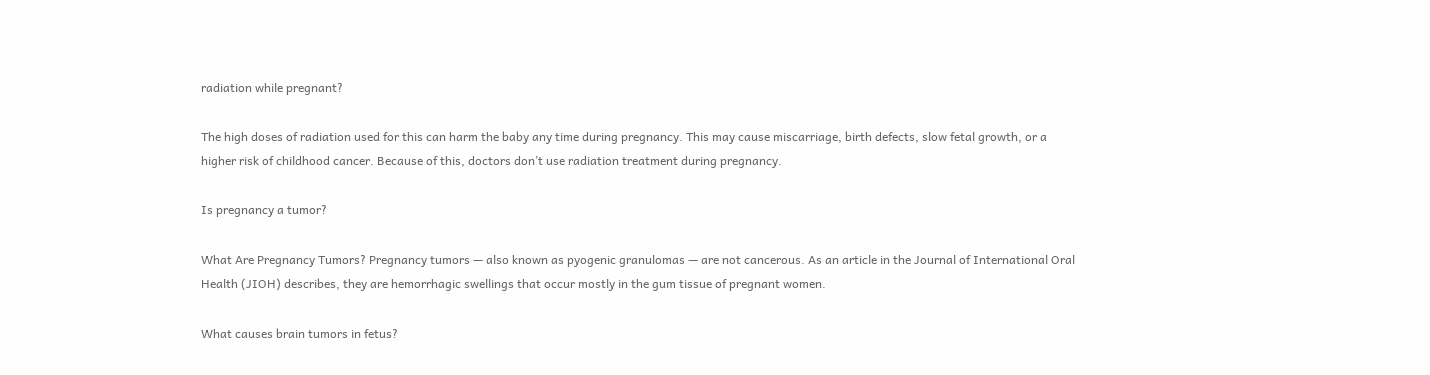radiation while pregnant?

The high doses of radiation used for this can harm the baby any time during pregnancy. This may cause miscarriage, birth defects, slow fetal growth, or a higher risk of childhood cancer. Because of this, doctors don’t use radiation treatment during pregnancy.

Is pregnancy a tumor?

What Are Pregnancy Tumors? Pregnancy tumors — also known as pyogenic granulomas — are not cancerous. As an article in the Journal of International Oral Health (JIOH) describes, they are hemorrhagic swellings that occur mostly in the gum tissue of pregnant women.

What causes brain tumors in fetus?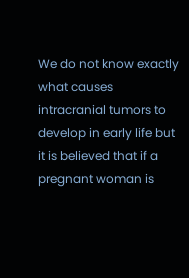We do not know exactly what causes intracranial tumors to develop in early life but it is believed that if a pregnant woman is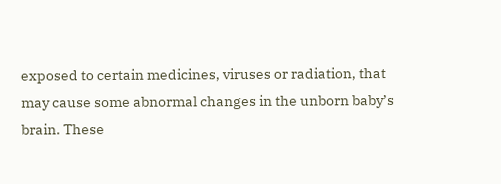exposed to certain medicines, viruses or radiation, that may cause some abnormal changes in the unborn baby’s brain. These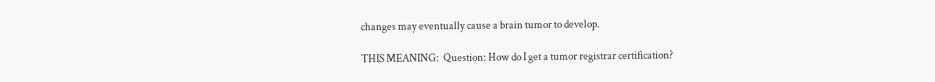changes may eventually cause a brain tumor to develop.

THIS MEANING:  Question: How do I get a tumor registrar certification?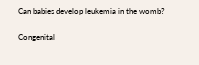Can babies develop leukemia in the womb?

Congenital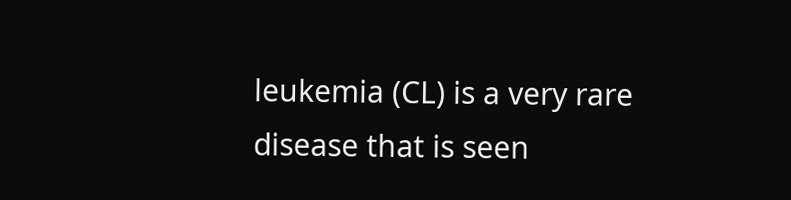leukemia (CL) is a very rare disease that is seen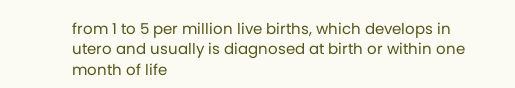from 1 to 5 per million live births, which develops in utero and usually is diagnosed at birth or within one month of life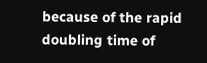because of the rapid doubling time of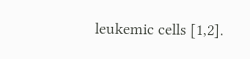leukemic cells [1,2].